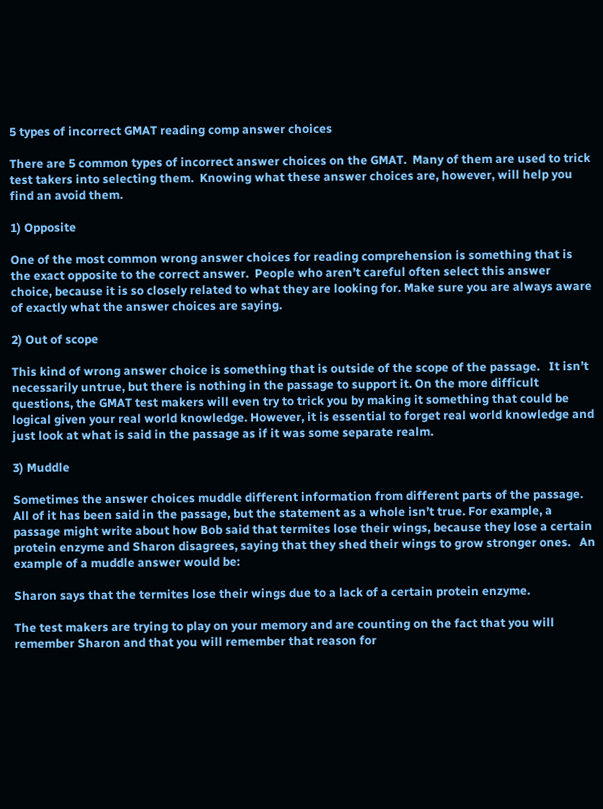5 types of incorrect GMAT reading comp answer choices

There are 5 common types of incorrect answer choices on the GMAT.  Many of them are used to trick test takers into selecting them.  Knowing what these answer choices are, however, will help you find an avoid them.

1) Opposite

One of the most common wrong answer choices for reading comprehension is something that is the exact opposite to the correct answer.  People who aren’t careful often select this answer choice, because it is so closely related to what they are looking for. Make sure you are always aware of exactly what the answer choices are saying.

2) Out of scope

This kind of wrong answer choice is something that is outside of the scope of the passage.   It isn’t necessarily untrue, but there is nothing in the passage to support it. On the more difficult questions, the GMAT test makers will even try to trick you by making it something that could be logical given your real world knowledge. However, it is essential to forget real world knowledge and just look at what is said in the passage as if it was some separate realm.

3) Muddle

Sometimes the answer choices muddle different information from different parts of the passage.   All of it has been said in the passage, but the statement as a whole isn’t true. For example, a passage might write about how Bob said that termites lose their wings, because they lose a certain protein enzyme and Sharon disagrees, saying that they shed their wings to grow stronger ones.   An example of a muddle answer would be:

Sharon says that the termites lose their wings due to a lack of a certain protein enzyme.

The test makers are trying to play on your memory and are counting on the fact that you will remember Sharon and that you will remember that reason for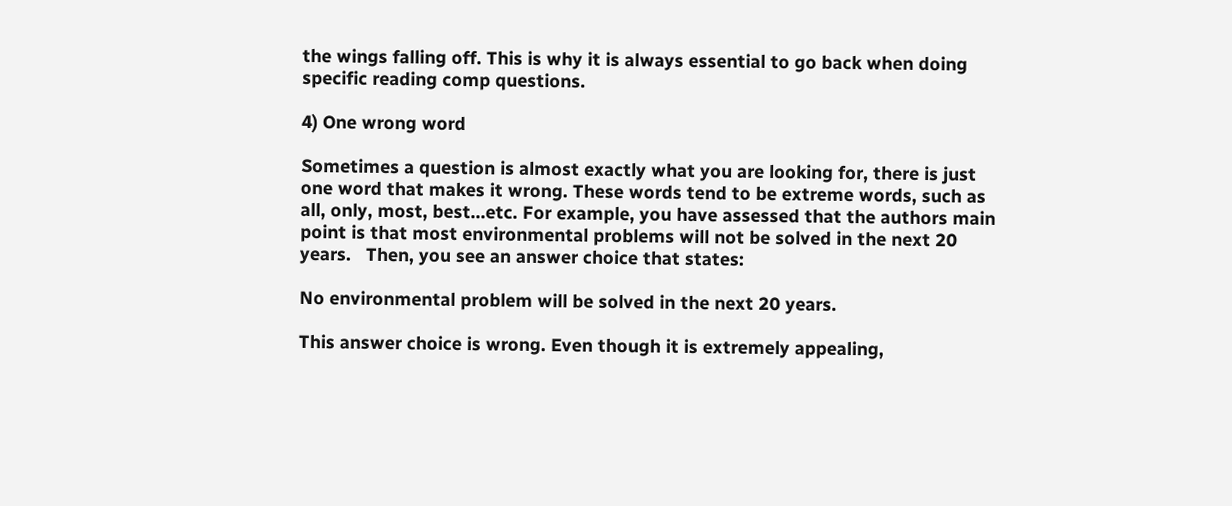the wings falling off. This is why it is always essential to go back when doing specific reading comp questions.

4) One wrong word

Sometimes a question is almost exactly what you are looking for, there is just one word that makes it wrong. These words tend to be extreme words, such as all, only, most, best…etc. For example, you have assessed that the authors main point is that most environmental problems will not be solved in the next 20 years.   Then, you see an answer choice that states:

No environmental problem will be solved in the next 20 years.

This answer choice is wrong. Even though it is extremely appealing,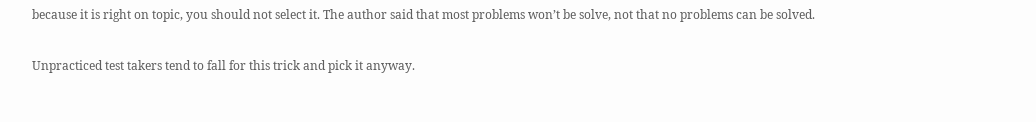because it is right on topic, you should not select it. The author said that most problems won’t be solve, not that no problems can be solved.

Unpracticed test takers tend to fall for this trick and pick it anyway.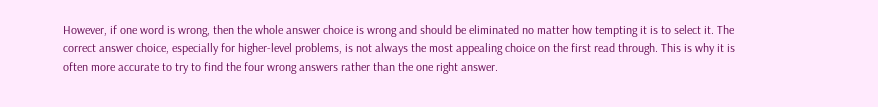However, if one word is wrong, then the whole answer choice is wrong and should be eliminated no matter how tempting it is to select it. The correct answer choice, especially for higher-level problems, is not always the most appealing choice on the first read through. This is why it is often more accurate to try to find the four wrong answers rather than the one right answer.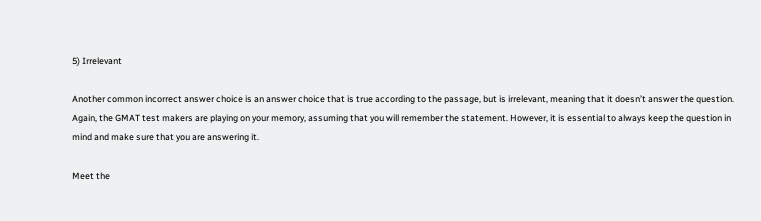5) Irrelevant

Another common incorrect answer choice is an answer choice that is true according to the passage, but is irrelevant, meaning that it doesn’t answer the question. Again, the GMAT test makers are playing on your memory, assuming that you will remember the statement. However, it is essential to always keep the question in mind and make sure that you are answering it.

Meet the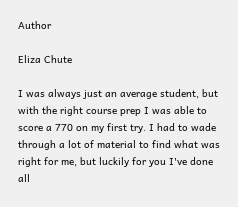Author

Eliza Chute

I was always just an average student, but with the right course prep I was able to score a 770 on my first try. I had to wade through a lot of material to find what was right for me, but luckily for you I've done all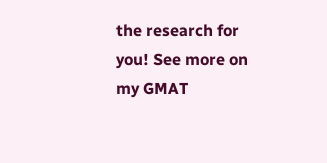the research for you! See more on my GMAT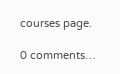courses page.

0 comments…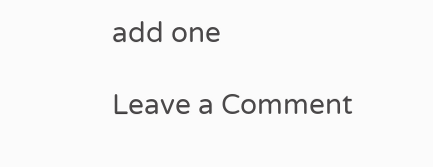add one

Leave a Comment